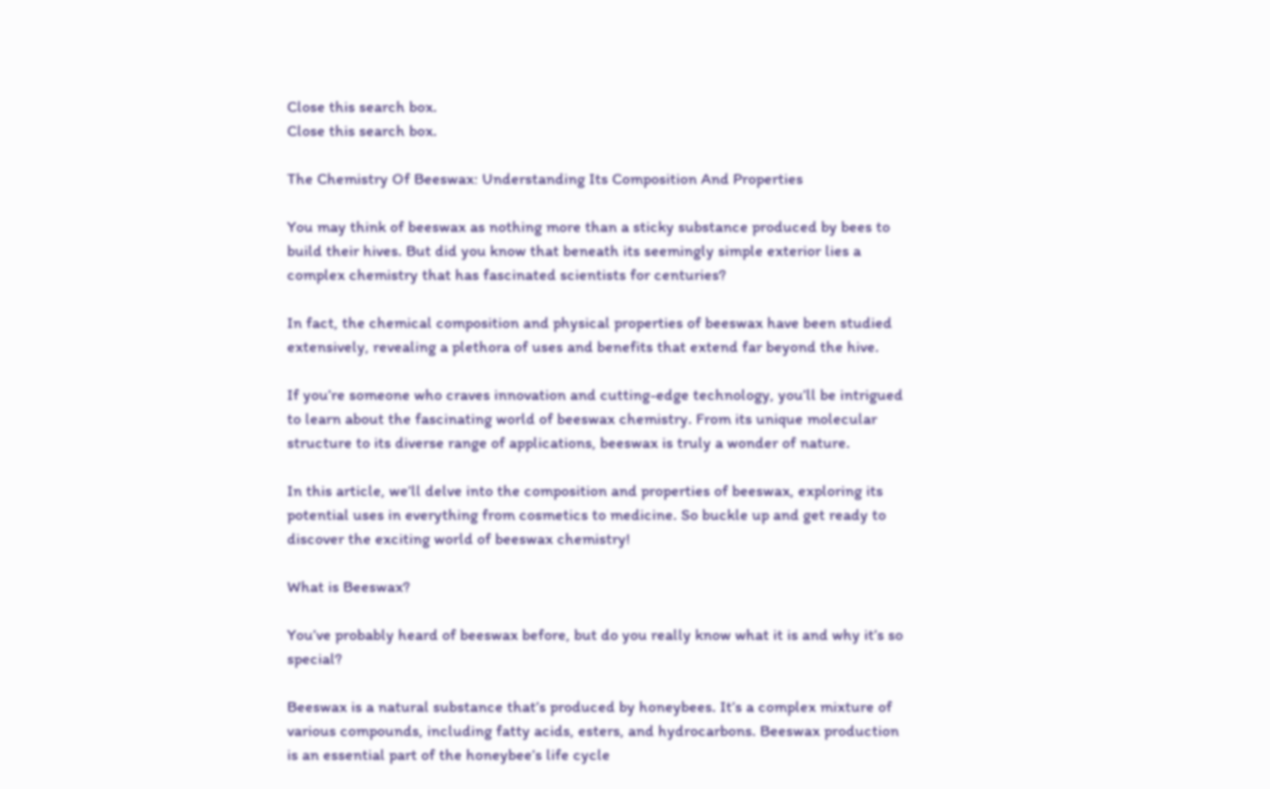Close this search box.
Close this search box.

The Chemistry Of Beeswax: Understanding Its Composition And Properties

You may think of beeswax as nothing more than a sticky substance produced by bees to build their hives. But did you know that beneath its seemingly simple exterior lies a complex chemistry that has fascinated scientists for centuries?

In fact, the chemical composition and physical properties of beeswax have been studied extensively, revealing a plethora of uses and benefits that extend far beyond the hive.

If you’re someone who craves innovation and cutting-edge technology, you’ll be intrigued to learn about the fascinating world of beeswax chemistry. From its unique molecular structure to its diverse range of applications, beeswax is truly a wonder of nature.

In this article, we’ll delve into the composition and properties of beeswax, exploring its potential uses in everything from cosmetics to medicine. So buckle up and get ready to discover the exciting world of beeswax chemistry!

What is Beeswax?

You’ve probably heard of beeswax before, but do you really know what it is and why it’s so special?

Beeswax is a natural substance that’s produced by honeybees. It’s a complex mixture of various compounds, including fatty acids, esters, and hydrocarbons. Beeswax production is an essential part of the honeybee’s life cycle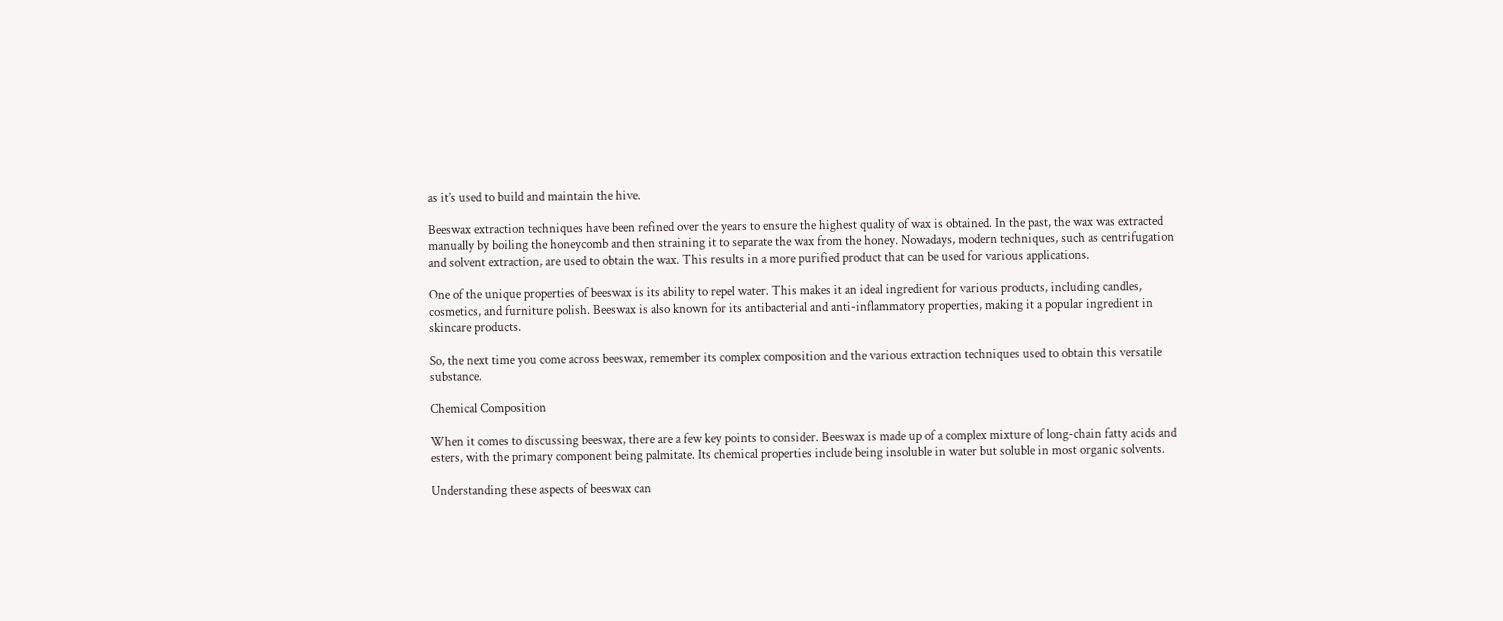as it’s used to build and maintain the hive.

Beeswax extraction techniques have been refined over the years to ensure the highest quality of wax is obtained. In the past, the wax was extracted manually by boiling the honeycomb and then straining it to separate the wax from the honey. Nowadays, modern techniques, such as centrifugation and solvent extraction, are used to obtain the wax. This results in a more purified product that can be used for various applications.

One of the unique properties of beeswax is its ability to repel water. This makes it an ideal ingredient for various products, including candles, cosmetics, and furniture polish. Beeswax is also known for its antibacterial and anti-inflammatory properties, making it a popular ingredient in skincare products.

So, the next time you come across beeswax, remember its complex composition and the various extraction techniques used to obtain this versatile substance.

Chemical Composition

When it comes to discussing beeswax, there are a few key points to consider. Beeswax is made up of a complex mixture of long-chain fatty acids and esters, with the primary component being palmitate. Its chemical properties include being insoluble in water but soluble in most organic solvents.

Understanding these aspects of beeswax can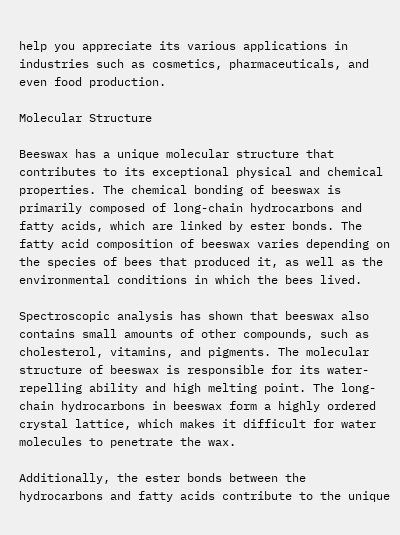help you appreciate its various applications in industries such as cosmetics, pharmaceuticals, and even food production.

Molecular Structure

Beeswax has a unique molecular structure that contributes to its exceptional physical and chemical properties. The chemical bonding of beeswax is primarily composed of long-chain hydrocarbons and fatty acids, which are linked by ester bonds. The fatty acid composition of beeswax varies depending on the species of bees that produced it, as well as the environmental conditions in which the bees lived.

Spectroscopic analysis has shown that beeswax also contains small amounts of other compounds, such as cholesterol, vitamins, and pigments. The molecular structure of beeswax is responsible for its water-repelling ability and high melting point. The long-chain hydrocarbons in beeswax form a highly ordered crystal lattice, which makes it difficult for water molecules to penetrate the wax.

Additionally, the ester bonds between the hydrocarbons and fatty acids contribute to the unique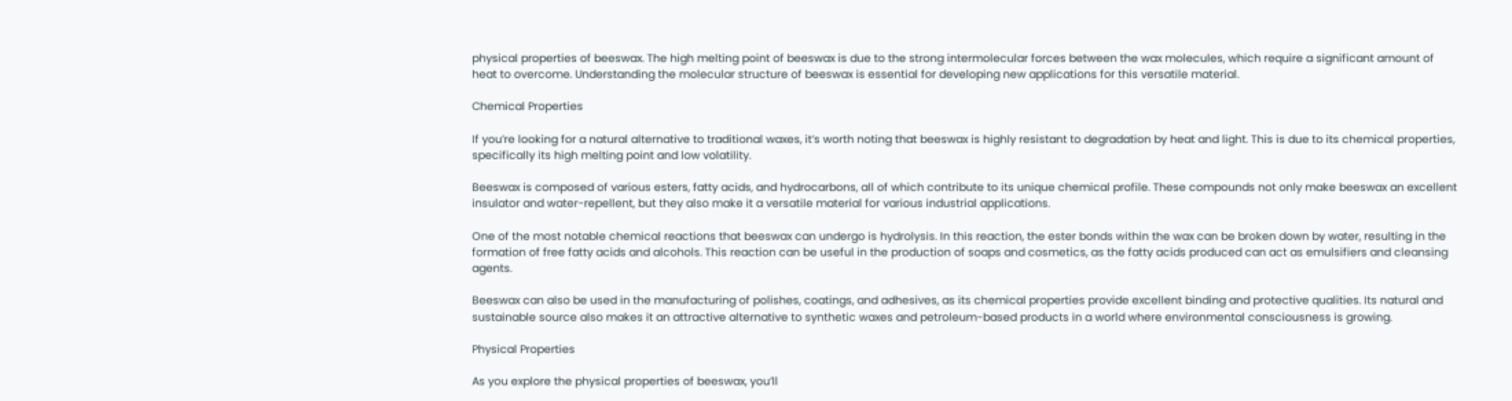physical properties of beeswax. The high melting point of beeswax is due to the strong intermolecular forces between the wax molecules, which require a significant amount of heat to overcome. Understanding the molecular structure of beeswax is essential for developing new applications for this versatile material.

Chemical Properties

If you’re looking for a natural alternative to traditional waxes, it’s worth noting that beeswax is highly resistant to degradation by heat and light. This is due to its chemical properties, specifically its high melting point and low volatility.

Beeswax is composed of various esters, fatty acids, and hydrocarbons, all of which contribute to its unique chemical profile. These compounds not only make beeswax an excellent insulator and water-repellent, but they also make it a versatile material for various industrial applications.

One of the most notable chemical reactions that beeswax can undergo is hydrolysis. In this reaction, the ester bonds within the wax can be broken down by water, resulting in the formation of free fatty acids and alcohols. This reaction can be useful in the production of soaps and cosmetics, as the fatty acids produced can act as emulsifiers and cleansing agents.

Beeswax can also be used in the manufacturing of polishes, coatings, and adhesives, as its chemical properties provide excellent binding and protective qualities. Its natural and sustainable source also makes it an attractive alternative to synthetic waxes and petroleum-based products in a world where environmental consciousness is growing.

Physical Properties

As you explore the physical properties of beeswax, you’ll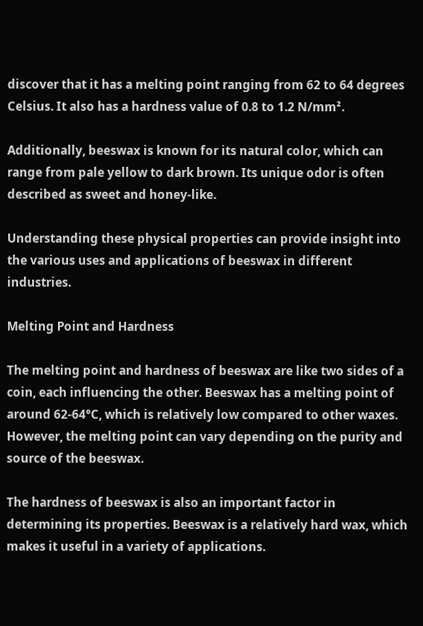discover that it has a melting point ranging from 62 to 64 degrees Celsius. It also has a hardness value of 0.8 to 1.2 N/mm².

Additionally, beeswax is known for its natural color, which can range from pale yellow to dark brown. Its unique odor is often described as sweet and honey-like.

Understanding these physical properties can provide insight into the various uses and applications of beeswax in different industries.

Melting Point and Hardness

The melting point and hardness of beeswax are like two sides of a coin, each influencing the other. Beeswax has a melting point of around 62-64°C, which is relatively low compared to other waxes. However, the melting point can vary depending on the purity and source of the beeswax.

The hardness of beeswax is also an important factor in determining its properties. Beeswax is a relatively hard wax, which makes it useful in a variety of applications.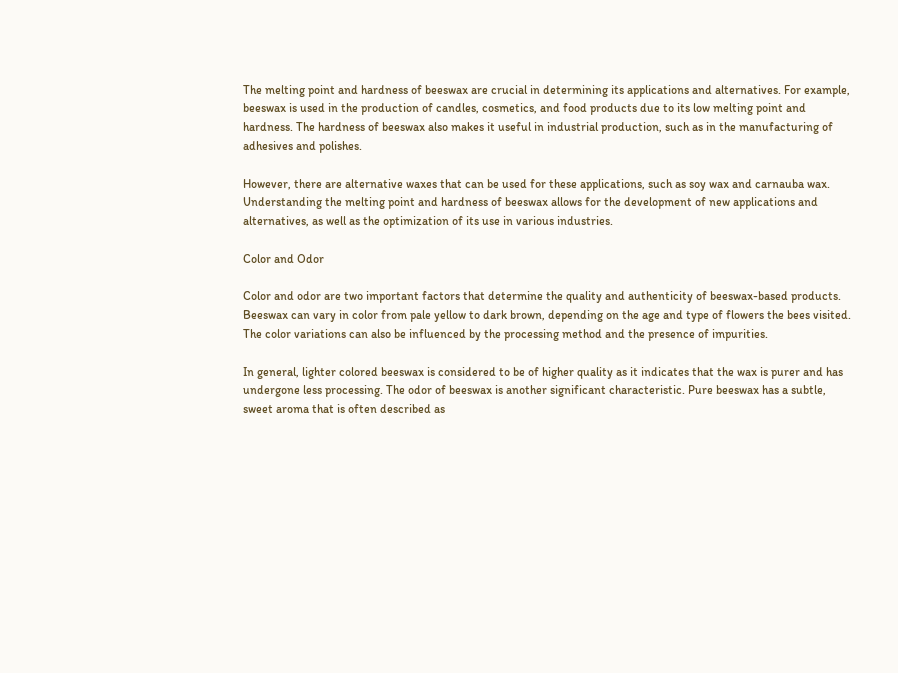The melting point and hardness of beeswax are crucial in determining its applications and alternatives. For example, beeswax is used in the production of candles, cosmetics, and food products due to its low melting point and hardness. The hardness of beeswax also makes it useful in industrial production, such as in the manufacturing of adhesives and polishes.

However, there are alternative waxes that can be used for these applications, such as soy wax and carnauba wax. Understanding the melting point and hardness of beeswax allows for the development of new applications and alternatives, as well as the optimization of its use in various industries.

Color and Odor

Color and odor are two important factors that determine the quality and authenticity of beeswax-based products. Beeswax can vary in color from pale yellow to dark brown, depending on the age and type of flowers the bees visited. The color variations can also be influenced by the processing method and the presence of impurities.

In general, lighter colored beeswax is considered to be of higher quality as it indicates that the wax is purer and has undergone less processing. The odor of beeswax is another significant characteristic. Pure beeswax has a subtle, sweet aroma that is often described as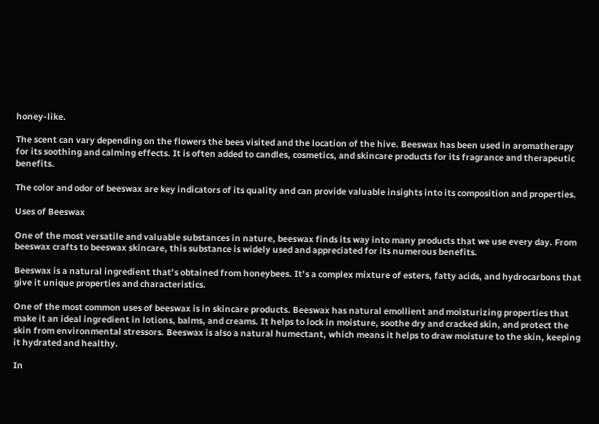honey-like.

The scent can vary depending on the flowers the bees visited and the location of the hive. Beeswax has been used in aromatherapy for its soothing and calming effects. It is often added to candles, cosmetics, and skincare products for its fragrance and therapeutic benefits.

The color and odor of beeswax are key indicators of its quality and can provide valuable insights into its composition and properties.

Uses of Beeswax

One of the most versatile and valuable substances in nature, beeswax finds its way into many products that we use every day. From beeswax crafts to beeswax skincare, this substance is widely used and appreciated for its numerous benefits.

Beeswax is a natural ingredient that’s obtained from honeybees. It’s a complex mixture of esters, fatty acids, and hydrocarbons that give it unique properties and characteristics.

One of the most common uses of beeswax is in skincare products. Beeswax has natural emollient and moisturizing properties that make it an ideal ingredient in lotions, balms, and creams. It helps to lock in moisture, soothe dry and cracked skin, and protect the skin from environmental stressors. Beeswax is also a natural humectant, which means it helps to draw moisture to the skin, keeping it hydrated and healthy.

In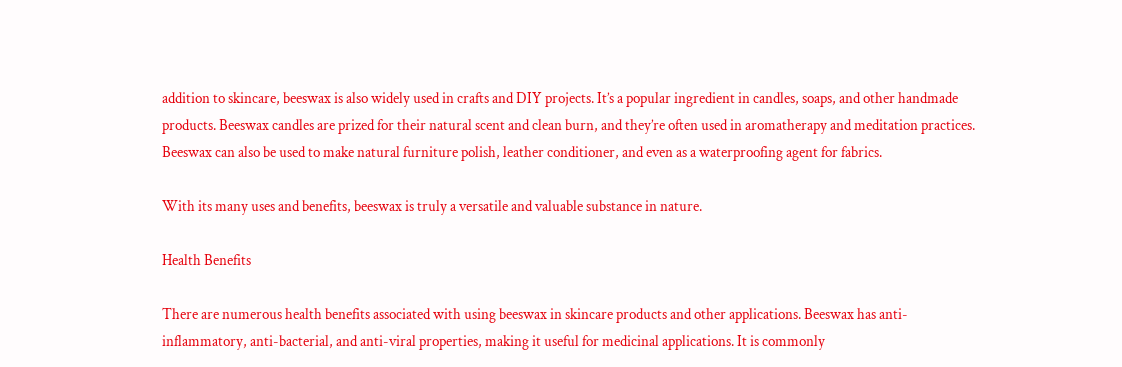addition to skincare, beeswax is also widely used in crafts and DIY projects. It’s a popular ingredient in candles, soaps, and other handmade products. Beeswax candles are prized for their natural scent and clean burn, and they’re often used in aromatherapy and meditation practices. Beeswax can also be used to make natural furniture polish, leather conditioner, and even as a waterproofing agent for fabrics.

With its many uses and benefits, beeswax is truly a versatile and valuable substance in nature.

Health Benefits

There are numerous health benefits associated with using beeswax in skincare products and other applications. Beeswax has anti-inflammatory, anti-bacterial, and anti-viral properties, making it useful for medicinal applications. It is commonly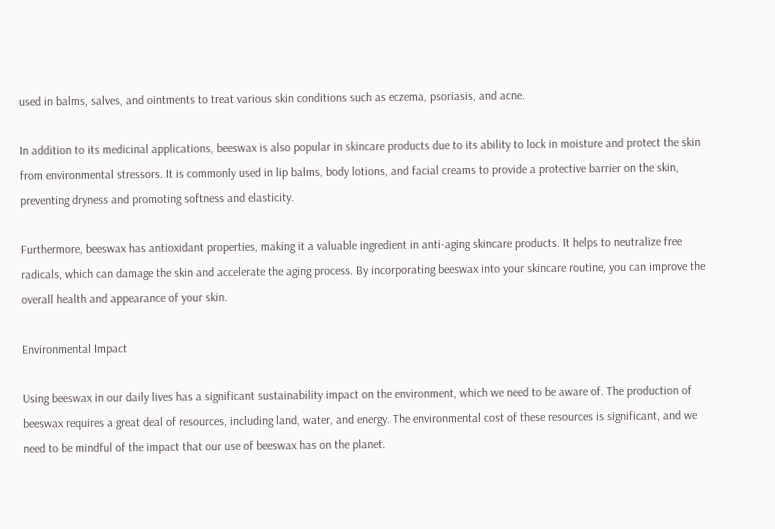used in balms, salves, and ointments to treat various skin conditions such as eczema, psoriasis, and acne.

In addition to its medicinal applications, beeswax is also popular in skincare products due to its ability to lock in moisture and protect the skin from environmental stressors. It is commonly used in lip balms, body lotions, and facial creams to provide a protective barrier on the skin, preventing dryness and promoting softness and elasticity.

Furthermore, beeswax has antioxidant properties, making it a valuable ingredient in anti-aging skincare products. It helps to neutralize free radicals, which can damage the skin and accelerate the aging process. By incorporating beeswax into your skincare routine, you can improve the overall health and appearance of your skin.

Environmental Impact

Using beeswax in our daily lives has a significant sustainability impact on the environment, which we need to be aware of. The production of beeswax requires a great deal of resources, including land, water, and energy. The environmental cost of these resources is significant, and we need to be mindful of the impact that our use of beeswax has on the planet.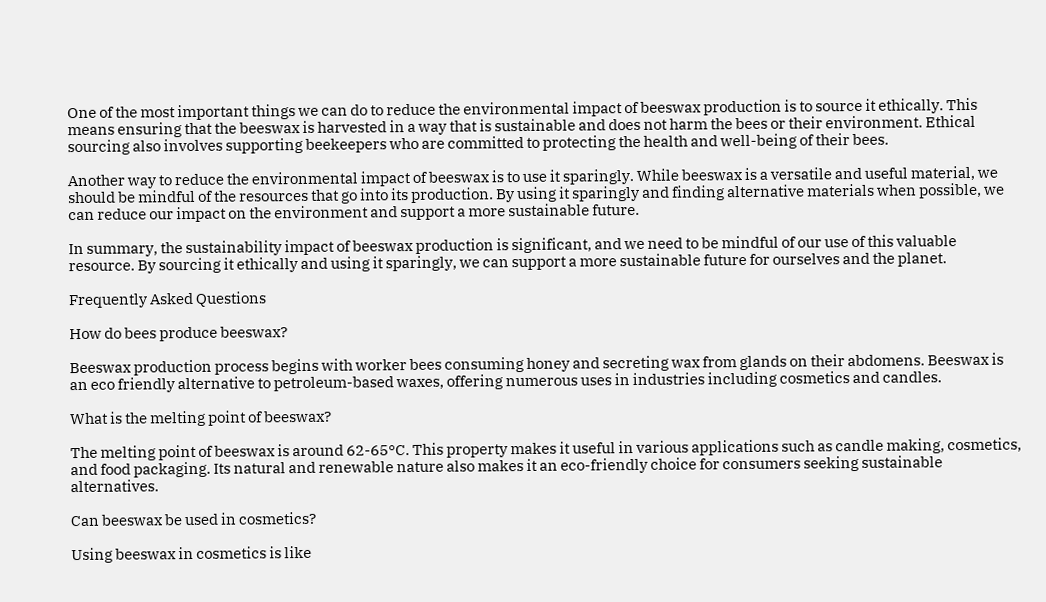One of the most important things we can do to reduce the environmental impact of beeswax production is to source it ethically. This means ensuring that the beeswax is harvested in a way that is sustainable and does not harm the bees or their environment. Ethical sourcing also involves supporting beekeepers who are committed to protecting the health and well-being of their bees.

Another way to reduce the environmental impact of beeswax is to use it sparingly. While beeswax is a versatile and useful material, we should be mindful of the resources that go into its production. By using it sparingly and finding alternative materials when possible, we can reduce our impact on the environment and support a more sustainable future.

In summary, the sustainability impact of beeswax production is significant, and we need to be mindful of our use of this valuable resource. By sourcing it ethically and using it sparingly, we can support a more sustainable future for ourselves and the planet.

Frequently Asked Questions

How do bees produce beeswax?

Beeswax production process begins with worker bees consuming honey and secreting wax from glands on their abdomens. Beeswax is an eco friendly alternative to petroleum-based waxes, offering numerous uses in industries including cosmetics and candles.

What is the melting point of beeswax?

The melting point of beeswax is around 62-65°C. This property makes it useful in various applications such as candle making, cosmetics, and food packaging. Its natural and renewable nature also makes it an eco-friendly choice for consumers seeking sustainable alternatives.

Can beeswax be used in cosmetics?

Using beeswax in cosmetics is like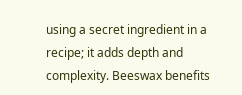using a secret ingredient in a recipe; it adds depth and complexity. Beeswax benefits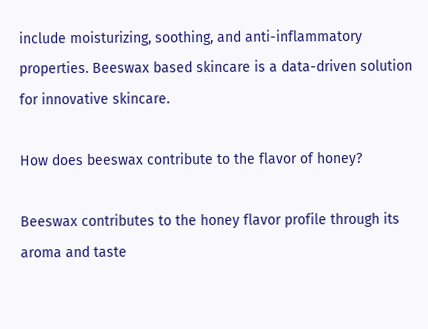include moisturizing, soothing, and anti-inflammatory properties. Beeswax based skincare is a data-driven solution for innovative skincare.

How does beeswax contribute to the flavor of honey?

Beeswax contributes to the honey flavor profile through its aroma and taste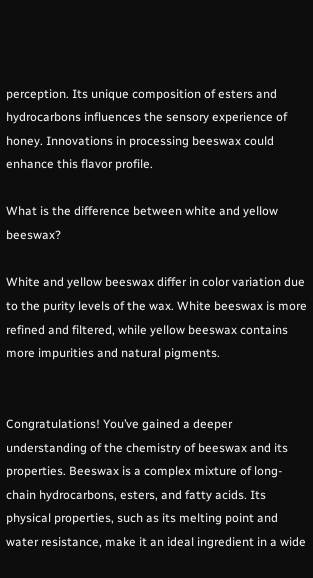perception. Its unique composition of esters and hydrocarbons influences the sensory experience of honey. Innovations in processing beeswax could enhance this flavor profile.

What is the difference between white and yellow beeswax?

White and yellow beeswax differ in color variation due to the purity levels of the wax. White beeswax is more refined and filtered, while yellow beeswax contains more impurities and natural pigments.


Congratulations! You’ve gained a deeper understanding of the chemistry of beeswax and its properties. Beeswax is a complex mixture of long-chain hydrocarbons, esters, and fatty acids. Its physical properties, such as its melting point and water resistance, make it an ideal ingredient in a wide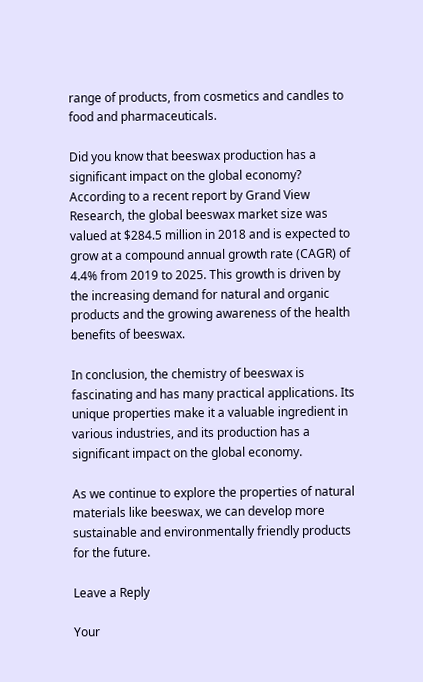range of products, from cosmetics and candles to food and pharmaceuticals.

Did you know that beeswax production has a significant impact on the global economy? According to a recent report by Grand View Research, the global beeswax market size was valued at $284.5 million in 2018 and is expected to grow at a compound annual growth rate (CAGR) of 4.4% from 2019 to 2025. This growth is driven by the increasing demand for natural and organic products and the growing awareness of the health benefits of beeswax.

In conclusion, the chemistry of beeswax is fascinating and has many practical applications. Its unique properties make it a valuable ingredient in various industries, and its production has a significant impact on the global economy.

As we continue to explore the properties of natural materials like beeswax, we can develop more sustainable and environmentally friendly products for the future.

Leave a Reply

Your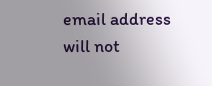email address will not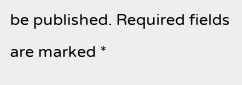be published. Required fields are marked *